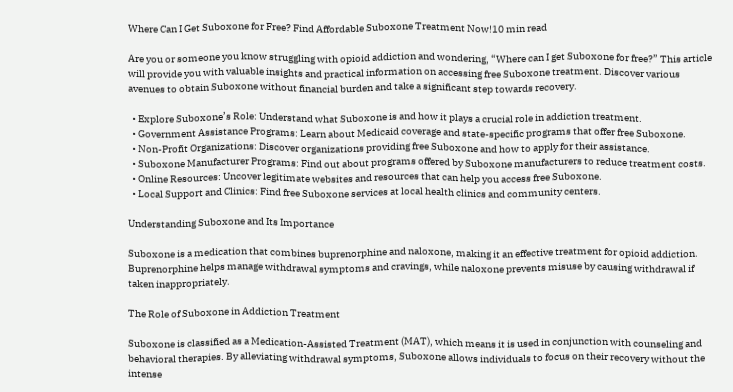Where Can I Get Suboxone for Free? Find Affordable Suboxone Treatment Now!10 min read

Are you or someone you know struggling with opioid addiction and wondering, “Where can I get Suboxone for free?” This article will provide you with valuable insights and practical information on accessing free Suboxone treatment. Discover various avenues to obtain Suboxone without financial burden and take a significant step towards recovery.

  • Explore Suboxone’s Role: Understand what Suboxone is and how it plays a crucial role in addiction treatment.
  • Government Assistance Programs: Learn about Medicaid coverage and state-specific programs that offer free Suboxone.
  • Non-Profit Organizations: Discover organizations providing free Suboxone and how to apply for their assistance.
  • Suboxone Manufacturer Programs: Find out about programs offered by Suboxone manufacturers to reduce treatment costs.
  • Online Resources: Uncover legitimate websites and resources that can help you access free Suboxone.
  • Local Support and Clinics: Find free Suboxone services at local health clinics and community centers.

Understanding Suboxone and Its Importance

Suboxone is a medication that combines buprenorphine and naloxone, making it an effective treatment for opioid addiction. Buprenorphine helps manage withdrawal symptoms and cravings, while naloxone prevents misuse by causing withdrawal if taken inappropriately.

The Role of Suboxone in Addiction Treatment

Suboxone is classified as a Medication-Assisted Treatment (MAT), which means it is used in conjunction with counseling and behavioral therapies. By alleviating withdrawal symptoms, Suboxone allows individuals to focus on their recovery without the intense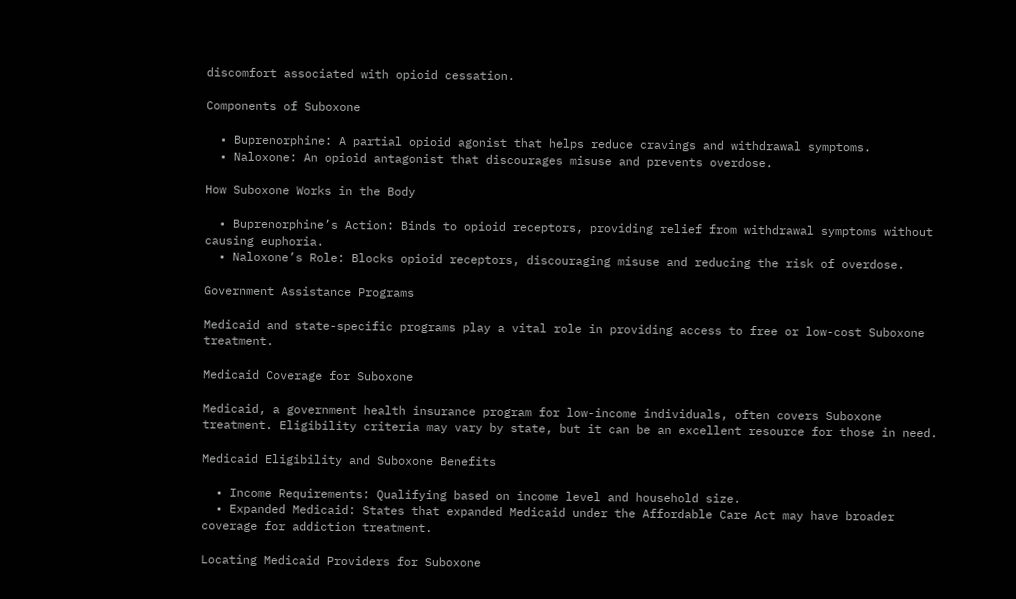discomfort associated with opioid cessation.

Components of Suboxone

  • Buprenorphine: A partial opioid agonist that helps reduce cravings and withdrawal symptoms.
  • Naloxone: An opioid antagonist that discourages misuse and prevents overdose.

How Suboxone Works in the Body

  • Buprenorphine’s Action: Binds to opioid receptors, providing relief from withdrawal symptoms without causing euphoria.
  • Naloxone’s Role: Blocks opioid receptors, discouraging misuse and reducing the risk of overdose.

Government Assistance Programs

Medicaid and state-specific programs play a vital role in providing access to free or low-cost Suboxone treatment.

Medicaid Coverage for Suboxone

Medicaid, a government health insurance program for low-income individuals, often covers Suboxone treatment. Eligibility criteria may vary by state, but it can be an excellent resource for those in need.

Medicaid Eligibility and Suboxone Benefits

  • Income Requirements: Qualifying based on income level and household size.
  • Expanded Medicaid: States that expanded Medicaid under the Affordable Care Act may have broader coverage for addiction treatment.

Locating Medicaid Providers for Suboxone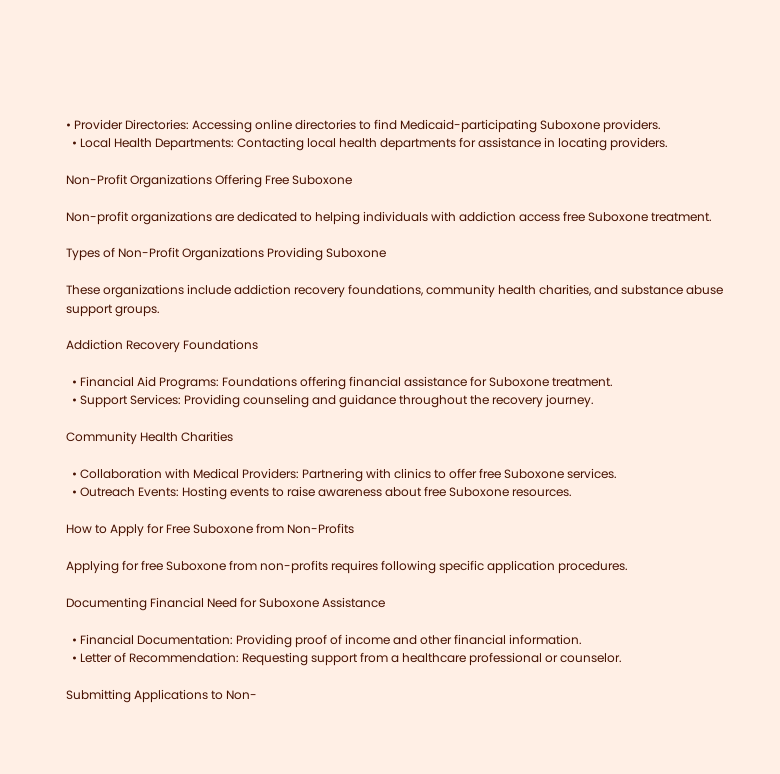• Provider Directories: Accessing online directories to find Medicaid-participating Suboxone providers.
  • Local Health Departments: Contacting local health departments for assistance in locating providers.

Non-Profit Organizations Offering Free Suboxone

Non-profit organizations are dedicated to helping individuals with addiction access free Suboxone treatment.

Types of Non-Profit Organizations Providing Suboxone

These organizations include addiction recovery foundations, community health charities, and substance abuse support groups.

Addiction Recovery Foundations

  • Financial Aid Programs: Foundations offering financial assistance for Suboxone treatment.
  • Support Services: Providing counseling and guidance throughout the recovery journey.

Community Health Charities

  • Collaboration with Medical Providers: Partnering with clinics to offer free Suboxone services.
  • Outreach Events: Hosting events to raise awareness about free Suboxone resources.

How to Apply for Free Suboxone from Non-Profits

Applying for free Suboxone from non-profits requires following specific application procedures.

Documenting Financial Need for Suboxone Assistance

  • Financial Documentation: Providing proof of income and other financial information.
  • Letter of Recommendation: Requesting support from a healthcare professional or counselor.

Submitting Applications to Non-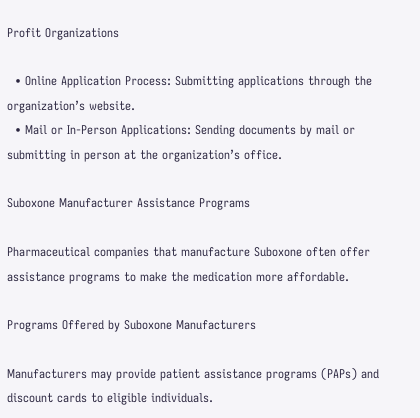Profit Organizations

  • Online Application Process: Submitting applications through the organization’s website.
  • Mail or In-Person Applications: Sending documents by mail or submitting in person at the organization’s office.

Suboxone Manufacturer Assistance Programs

Pharmaceutical companies that manufacture Suboxone often offer assistance programs to make the medication more affordable.

Programs Offered by Suboxone Manufacturers

Manufacturers may provide patient assistance programs (PAPs) and discount cards to eligible individuals.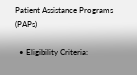Patient Assistance Programs (PAPs)

  • Eligibility Criteria: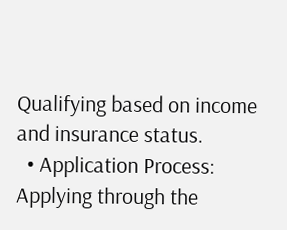Qualifying based on income and insurance status.
  • Application Process: Applying through the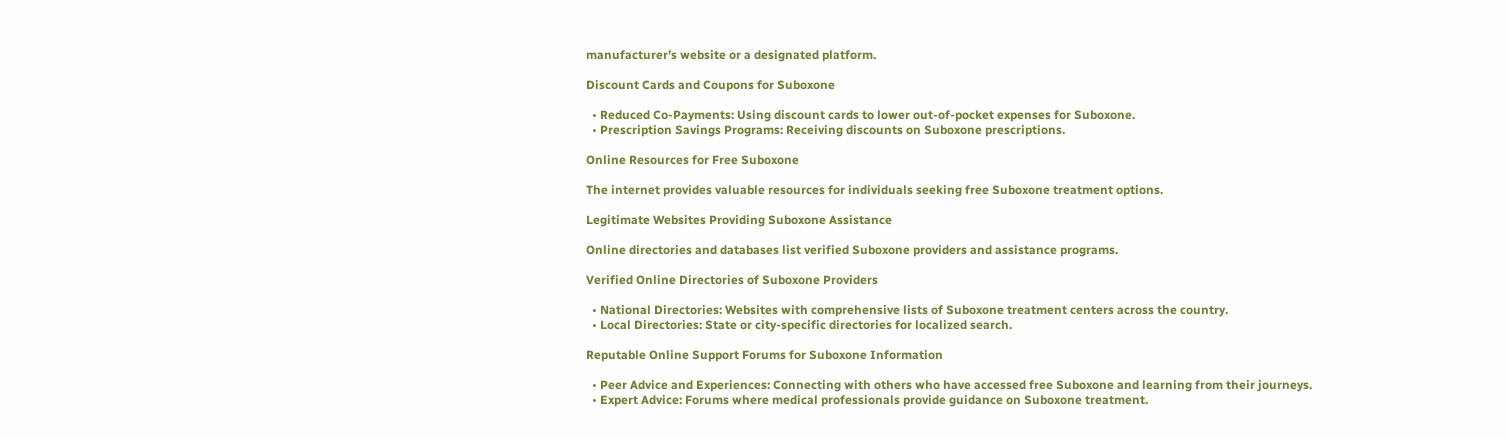manufacturer’s website or a designated platform.

Discount Cards and Coupons for Suboxone

  • Reduced Co-Payments: Using discount cards to lower out-of-pocket expenses for Suboxone.
  • Prescription Savings Programs: Receiving discounts on Suboxone prescriptions.

Online Resources for Free Suboxone

The internet provides valuable resources for individuals seeking free Suboxone treatment options.

Legitimate Websites Providing Suboxone Assistance

Online directories and databases list verified Suboxone providers and assistance programs.

Verified Online Directories of Suboxone Providers

  • National Directories: Websites with comprehensive lists of Suboxone treatment centers across the country.
  • Local Directories: State or city-specific directories for localized search.

Reputable Online Support Forums for Suboxone Information

  • Peer Advice and Experiences: Connecting with others who have accessed free Suboxone and learning from their journeys.
  • Expert Advice: Forums where medical professionals provide guidance on Suboxone treatment.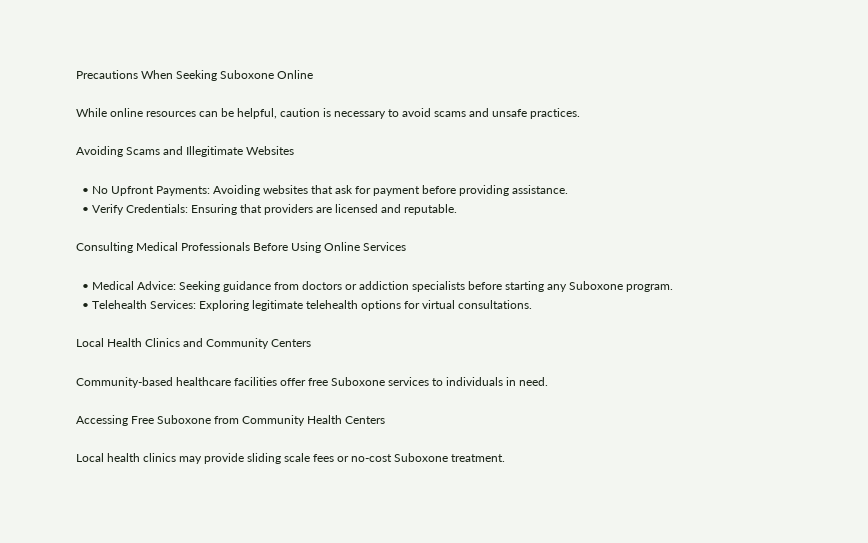Precautions When Seeking Suboxone Online

While online resources can be helpful, caution is necessary to avoid scams and unsafe practices.

Avoiding Scams and Illegitimate Websites

  • No Upfront Payments: Avoiding websites that ask for payment before providing assistance.
  • Verify Credentials: Ensuring that providers are licensed and reputable.

Consulting Medical Professionals Before Using Online Services

  • Medical Advice: Seeking guidance from doctors or addiction specialists before starting any Suboxone program.
  • Telehealth Services: Exploring legitimate telehealth options for virtual consultations.

Local Health Clinics and Community Centers

Community-based healthcare facilities offer free Suboxone services to individuals in need.

Accessing Free Suboxone from Community Health Centers

Local health clinics may provide sliding scale fees or no-cost Suboxone treatment.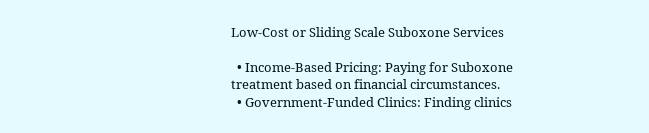Low-Cost or Sliding Scale Suboxone Services

  • Income-Based Pricing: Paying for Suboxone treatment based on financial circumstances.
  • Government-Funded Clinics: Finding clinics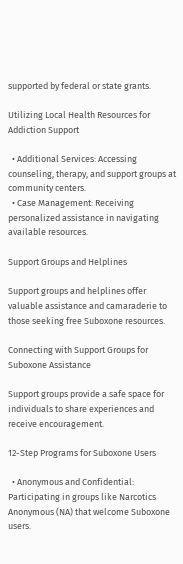supported by federal or state grants.

Utilizing Local Health Resources for Addiction Support

  • Additional Services: Accessing counseling, therapy, and support groups at community centers.
  • Case Management: Receiving personalized assistance in navigating available resources.

Support Groups and Helplines

Support groups and helplines offer valuable assistance and camaraderie to those seeking free Suboxone resources.

Connecting with Support Groups for Suboxone Assistance

Support groups provide a safe space for individuals to share experiences and receive encouragement.

12-Step Programs for Suboxone Users

  • Anonymous and Confidential: Participating in groups like Narcotics Anonymous (NA) that welcome Suboxone users.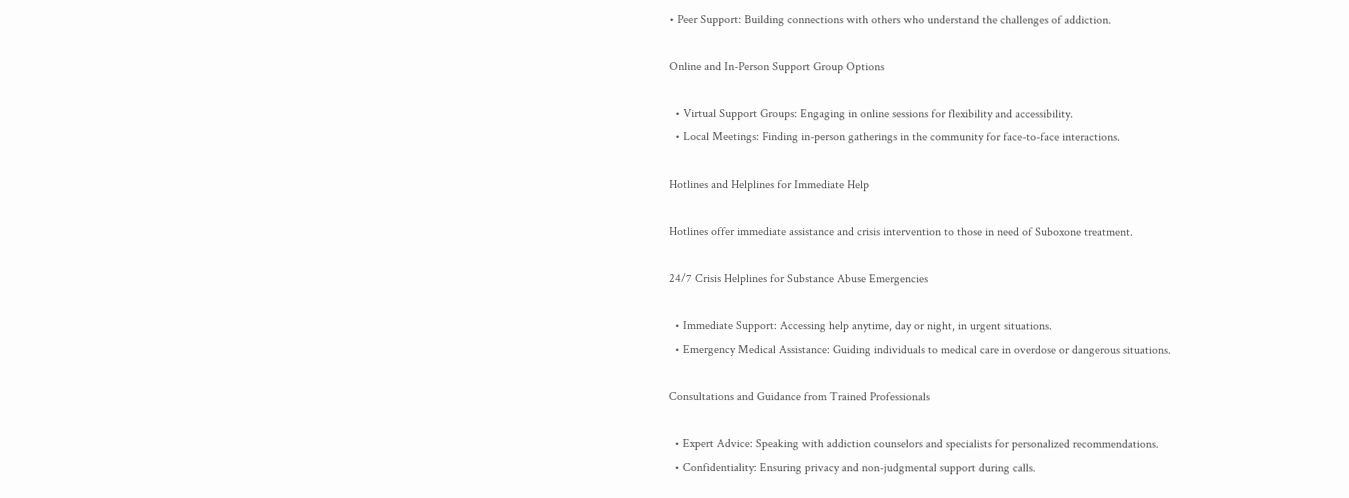• Peer Support: Building connections with others who understand the challenges of addiction.

Online and In-Person Support Group Options

  • Virtual Support Groups: Engaging in online sessions for flexibility and accessibility.
  • Local Meetings: Finding in-person gatherings in the community for face-to-face interactions.

Hotlines and Helplines for Immediate Help

Hotlines offer immediate assistance and crisis intervention to those in need of Suboxone treatment.

24/7 Crisis Helplines for Substance Abuse Emergencies

  • Immediate Support: Accessing help anytime, day or night, in urgent situations.
  • Emergency Medical Assistance: Guiding individuals to medical care in overdose or dangerous situations.

Consultations and Guidance from Trained Professionals

  • Expert Advice: Speaking with addiction counselors and specialists for personalized recommendations.
  • Confidentiality: Ensuring privacy and non-judgmental support during calls.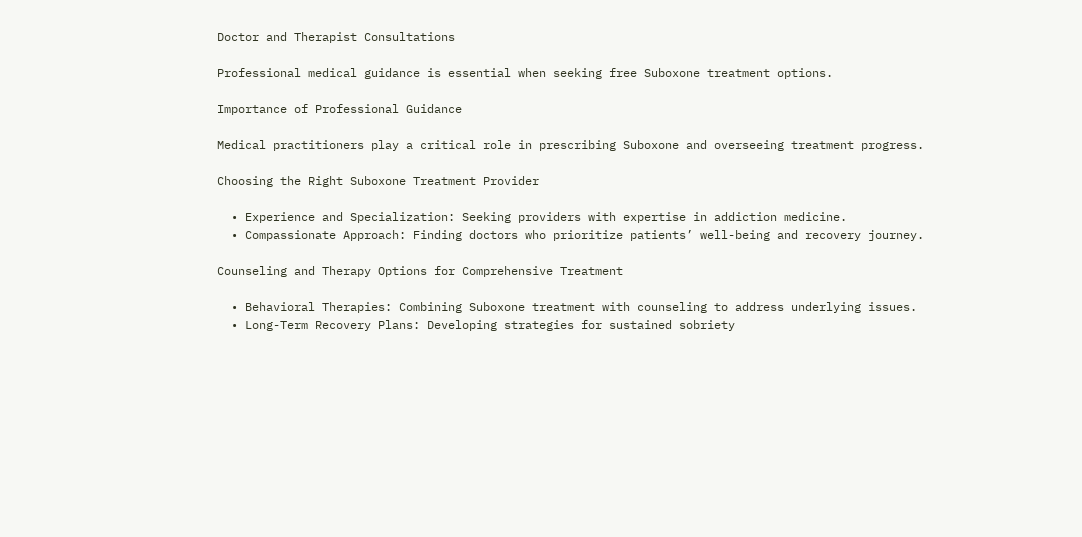Doctor and Therapist Consultations

Professional medical guidance is essential when seeking free Suboxone treatment options.

Importance of Professional Guidance

Medical practitioners play a critical role in prescribing Suboxone and overseeing treatment progress.

Choosing the Right Suboxone Treatment Provider

  • Experience and Specialization: Seeking providers with expertise in addiction medicine.
  • Compassionate Approach: Finding doctors who prioritize patients’ well-being and recovery journey.

Counseling and Therapy Options for Comprehensive Treatment

  • Behavioral Therapies: Combining Suboxone treatment with counseling to address underlying issues.
  • Long-Term Recovery Plans: Developing strategies for sustained sobriety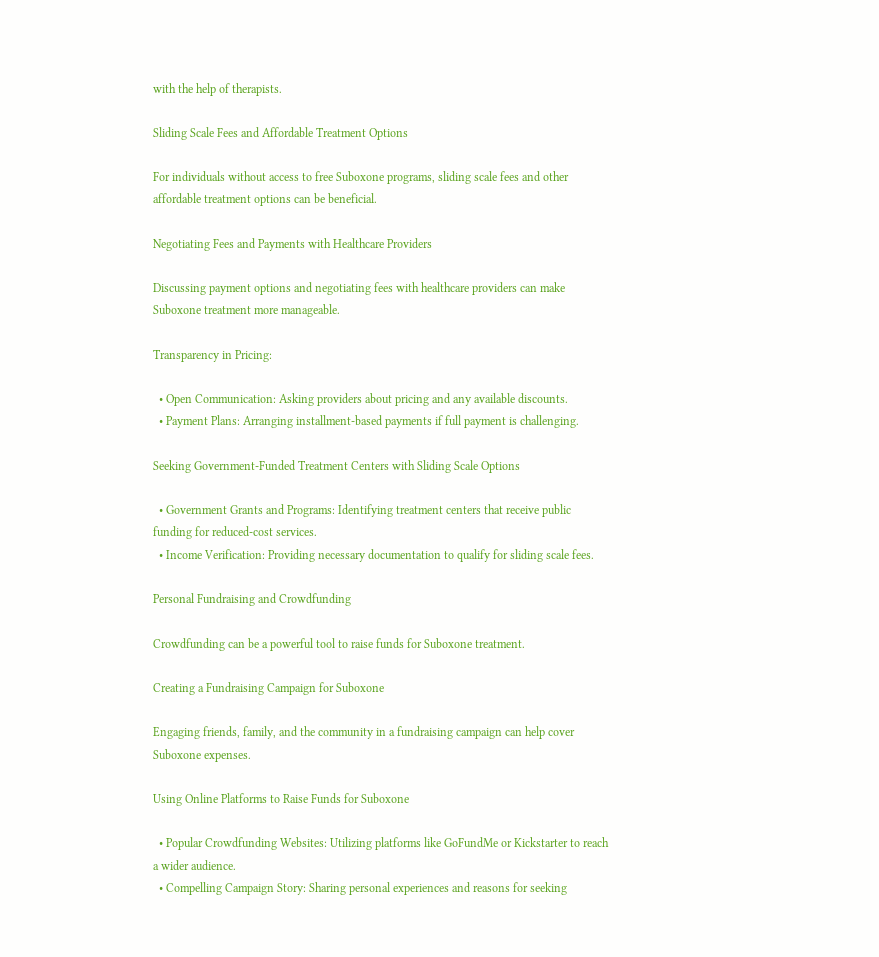with the help of therapists.

Sliding Scale Fees and Affordable Treatment Options

For individuals without access to free Suboxone programs, sliding scale fees and other affordable treatment options can be beneficial.

Negotiating Fees and Payments with Healthcare Providers

Discussing payment options and negotiating fees with healthcare providers can make Suboxone treatment more manageable.

Transparency in Pricing:

  • Open Communication: Asking providers about pricing and any available discounts.
  • Payment Plans: Arranging installment-based payments if full payment is challenging.

Seeking Government-Funded Treatment Centers with Sliding Scale Options

  • Government Grants and Programs: Identifying treatment centers that receive public funding for reduced-cost services.
  • Income Verification: Providing necessary documentation to qualify for sliding scale fees.

Personal Fundraising and Crowdfunding

Crowdfunding can be a powerful tool to raise funds for Suboxone treatment.

Creating a Fundraising Campaign for Suboxone

Engaging friends, family, and the community in a fundraising campaign can help cover Suboxone expenses.

Using Online Platforms to Raise Funds for Suboxone

  • Popular Crowdfunding Websites: Utilizing platforms like GoFundMe or Kickstarter to reach a wider audience.
  • Compelling Campaign Story: Sharing personal experiences and reasons for seeking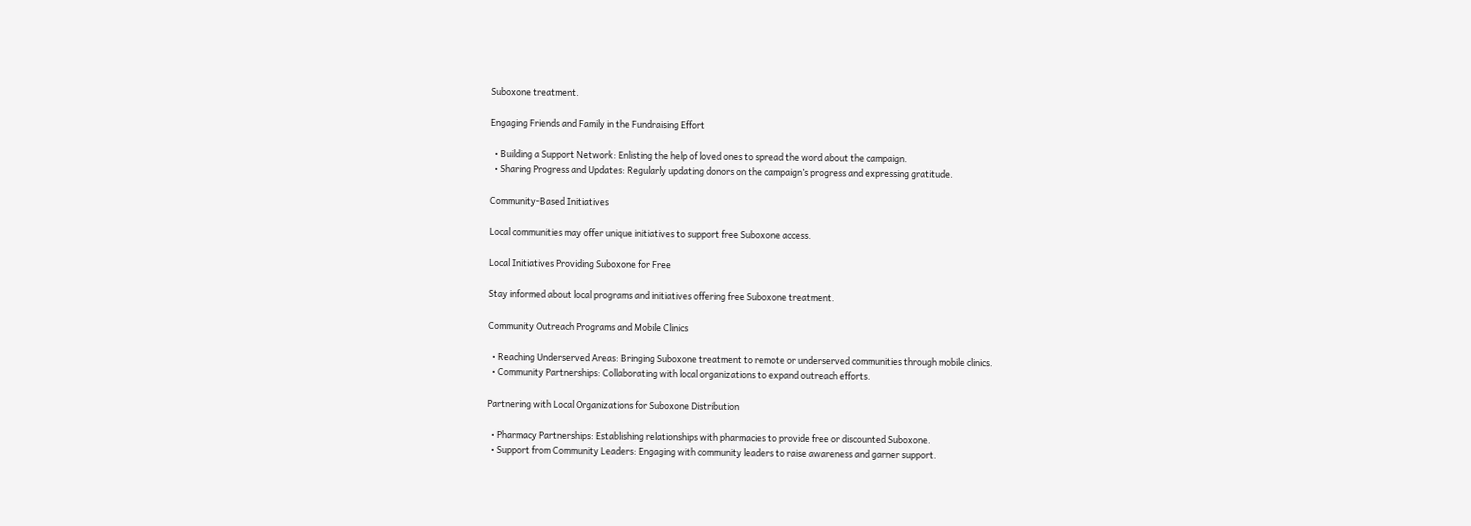Suboxone treatment.

Engaging Friends and Family in the Fundraising Effort

  • Building a Support Network: Enlisting the help of loved ones to spread the word about the campaign.
  • Sharing Progress and Updates: Regularly updating donors on the campaign’s progress and expressing gratitude.

Community-Based Initiatives

Local communities may offer unique initiatives to support free Suboxone access.

Local Initiatives Providing Suboxone for Free

Stay informed about local programs and initiatives offering free Suboxone treatment.

Community Outreach Programs and Mobile Clinics

  • Reaching Underserved Areas: Bringing Suboxone treatment to remote or underserved communities through mobile clinics.
  • Community Partnerships: Collaborating with local organizations to expand outreach efforts.

Partnering with Local Organizations for Suboxone Distribution

  • Pharmacy Partnerships: Establishing relationships with pharmacies to provide free or discounted Suboxone.
  • Support from Community Leaders: Engaging with community leaders to raise awareness and garner support.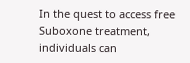In the quest to access free Suboxone treatment, individuals can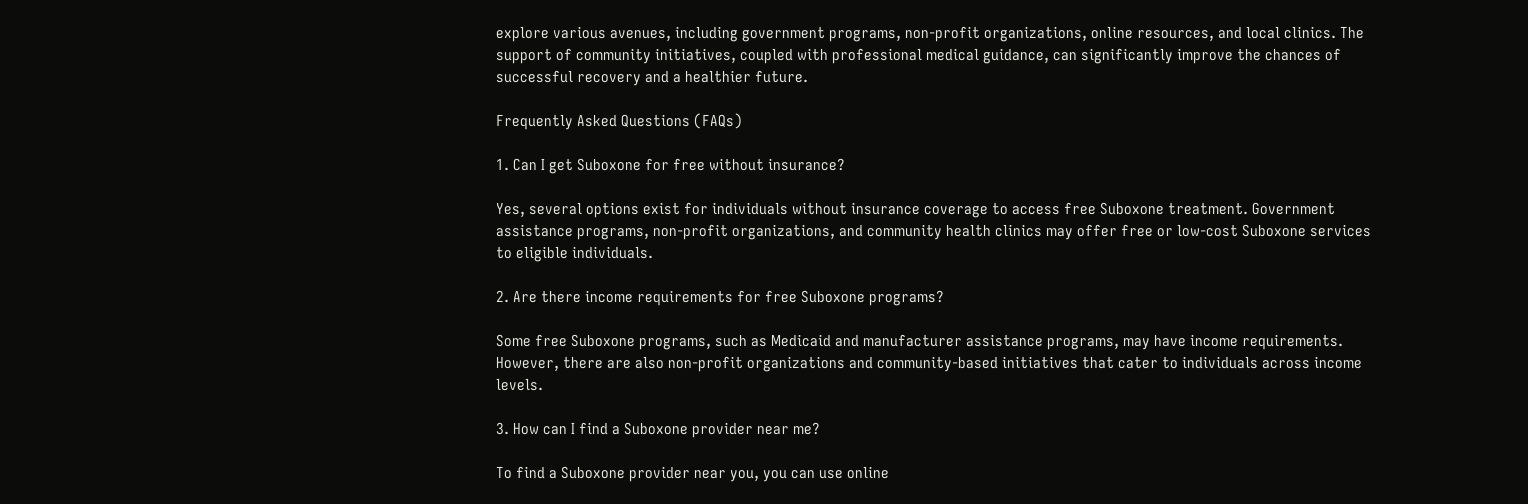explore various avenues, including government programs, non-profit organizations, online resources, and local clinics. The support of community initiatives, coupled with professional medical guidance, can significantly improve the chances of successful recovery and a healthier future.

Frequently Asked Questions (FAQs)

1. Can I get Suboxone for free without insurance?

Yes, several options exist for individuals without insurance coverage to access free Suboxone treatment. Government assistance programs, non-profit organizations, and community health clinics may offer free or low-cost Suboxone services to eligible individuals.

2. Are there income requirements for free Suboxone programs?

Some free Suboxone programs, such as Medicaid and manufacturer assistance programs, may have income requirements. However, there are also non-profit organizations and community-based initiatives that cater to individuals across income levels.

3. How can I find a Suboxone provider near me?

To find a Suboxone provider near you, you can use online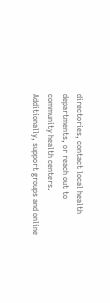directories, contact local health departments, or reach out to community health centers. Additionally, support groups and online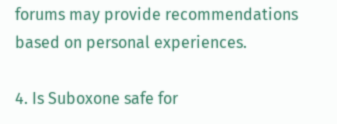forums may provide recommendations based on personal experiences.

4. Is Suboxone safe for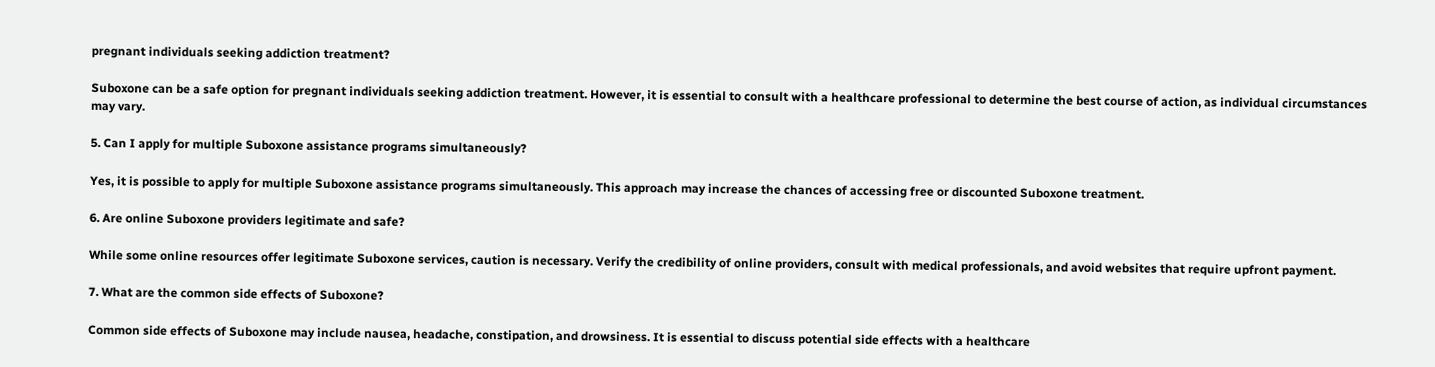pregnant individuals seeking addiction treatment?

Suboxone can be a safe option for pregnant individuals seeking addiction treatment. However, it is essential to consult with a healthcare professional to determine the best course of action, as individual circumstances may vary.

5. Can I apply for multiple Suboxone assistance programs simultaneously?

Yes, it is possible to apply for multiple Suboxone assistance programs simultaneously. This approach may increase the chances of accessing free or discounted Suboxone treatment.

6. Are online Suboxone providers legitimate and safe?

While some online resources offer legitimate Suboxone services, caution is necessary. Verify the credibility of online providers, consult with medical professionals, and avoid websites that require upfront payment.

7. What are the common side effects of Suboxone?

Common side effects of Suboxone may include nausea, headache, constipation, and drowsiness. It is essential to discuss potential side effects with a healthcare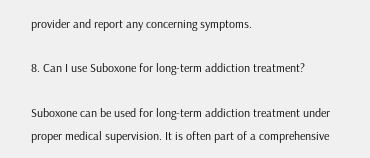provider and report any concerning symptoms.

8. Can I use Suboxone for long-term addiction treatment?

Suboxone can be used for long-term addiction treatment under proper medical supervision. It is often part of a comprehensive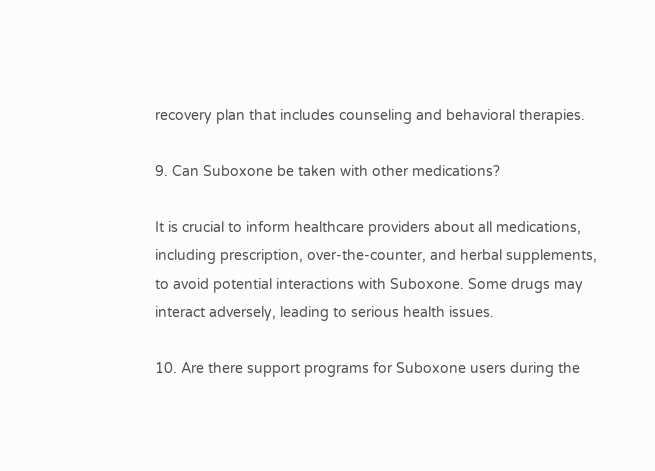recovery plan that includes counseling and behavioral therapies.

9. Can Suboxone be taken with other medications?

It is crucial to inform healthcare providers about all medications, including prescription, over-the-counter, and herbal supplements, to avoid potential interactions with Suboxone. Some drugs may interact adversely, leading to serious health issues.

10. Are there support programs for Suboxone users during the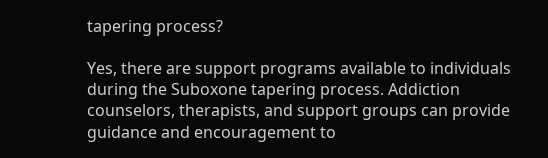tapering process?

Yes, there are support programs available to individuals during the Suboxone tapering process. Addiction counselors, therapists, and support groups can provide guidance and encouragement to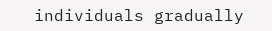individuals gradually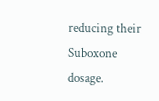reducing their Suboxone dosage.